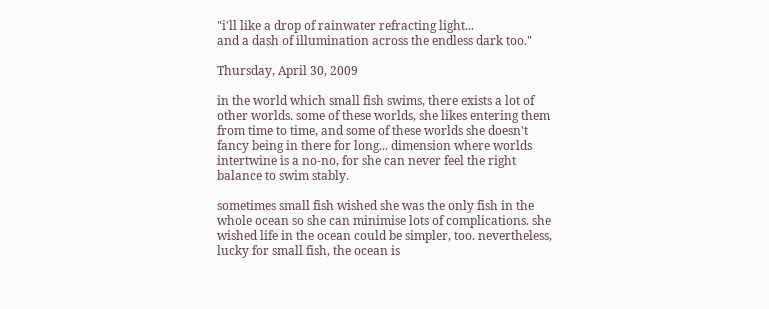"i'll like a drop of rainwater refracting light...
and a dash of illumination across the endless dark too."

Thursday, April 30, 2009

in the world which small fish swims, there exists a lot of other worlds. some of these worlds, she likes entering them from time to time, and some of these worlds she doesn't fancy being in there for long... dimension where worlds intertwine is a no-no, for she can never feel the right balance to swim stably.

sometimes small fish wished she was the only fish in the whole ocean so she can minimise lots of complications. she wished life in the ocean could be simpler, too. nevertheless, lucky for small fish, the ocean is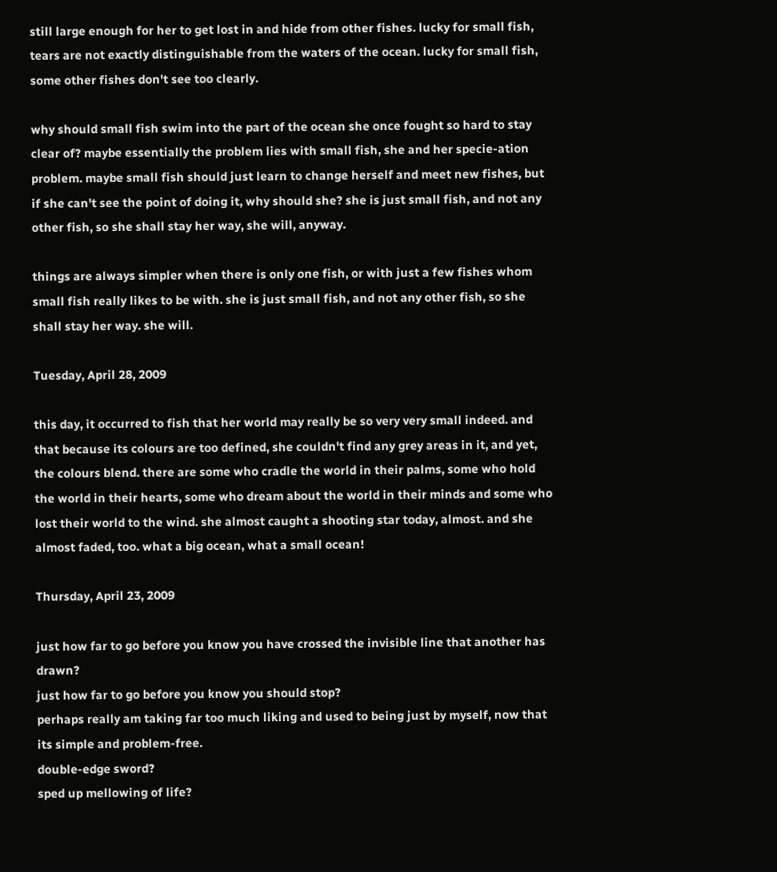still large enough for her to get lost in and hide from other fishes. lucky for small fish, tears are not exactly distinguishable from the waters of the ocean. lucky for small fish, some other fishes don't see too clearly.

why should small fish swim into the part of the ocean she once fought so hard to stay clear of? maybe essentially the problem lies with small fish, she and her specie-ation problem. maybe small fish should just learn to change herself and meet new fishes, but if she can't see the point of doing it, why should she? she is just small fish, and not any other fish, so she shall stay her way, she will, anyway.

things are always simpler when there is only one fish, or with just a few fishes whom small fish really likes to be with. she is just small fish, and not any other fish, so she shall stay her way. she will.

Tuesday, April 28, 2009

this day, it occurred to fish that her world may really be so very very small indeed. and that because its colours are too defined, she couldn't find any grey areas in it, and yet, the colours blend. there are some who cradle the world in their palms, some who hold the world in their hearts, some who dream about the world in their minds and some who lost their world to the wind. she almost caught a shooting star today, almost. and she almost faded, too. what a big ocean, what a small ocean!

Thursday, April 23, 2009

just how far to go before you know you have crossed the invisible line that another has drawn?
just how far to go before you know you should stop?
perhaps really am taking far too much liking and used to being just by myself, now that its simple and problem-free.
double-edge sword?
sped up mellowing of life?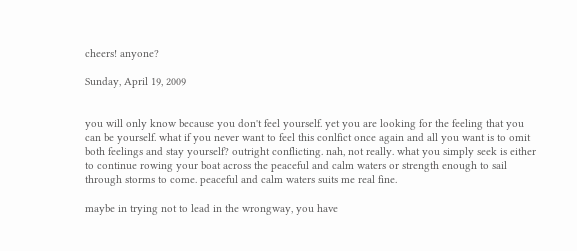cheers! anyone?

Sunday, April 19, 2009


you will only know because you don't feel yourself. yet you are looking for the feeling that you can be yourself. what if you never want to feel this conlfict once again and all you want is to omit both feelings and stay yourself? outright conflicting. nah, not really. what you simply seek is either to continue rowing your boat across the peaceful and calm waters or strength enough to sail through storms to come. peaceful and calm waters suits me real fine.

maybe in trying not to lead in the wrongway, you have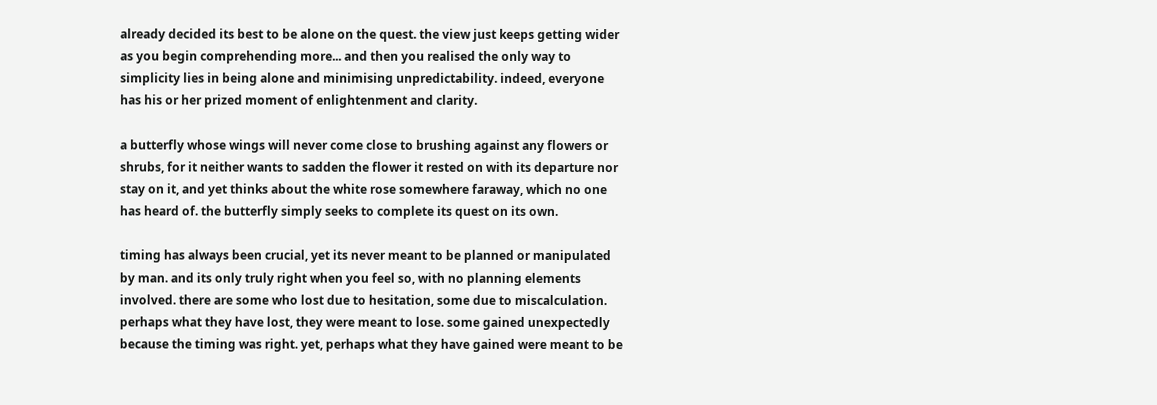already decided its best to be alone on the quest. the view just keeps getting wider as you begin comprehending more... and then you realised the only way to simplicity lies in being alone and minimising unpredictability. indeed, everyone has his or her prized moment of enlightenment and clarity.

a butterfly whose wings will never come close to brushing against any flowers or shrubs, for it neither wants to sadden the flower it rested on with its departure nor stay on it, and yet thinks about the white rose somewhere faraway, which no one has heard of. the butterfly simply seeks to complete its quest on its own.

timing has always been crucial, yet its never meant to be planned or manipulated by man. and its only truly right when you feel so, with no planning elements involved. there are some who lost due to hesitation, some due to miscalculation. perhaps what they have lost, they were meant to lose. some gained unexpectedly because the timing was right. yet, perhaps what they have gained were meant to be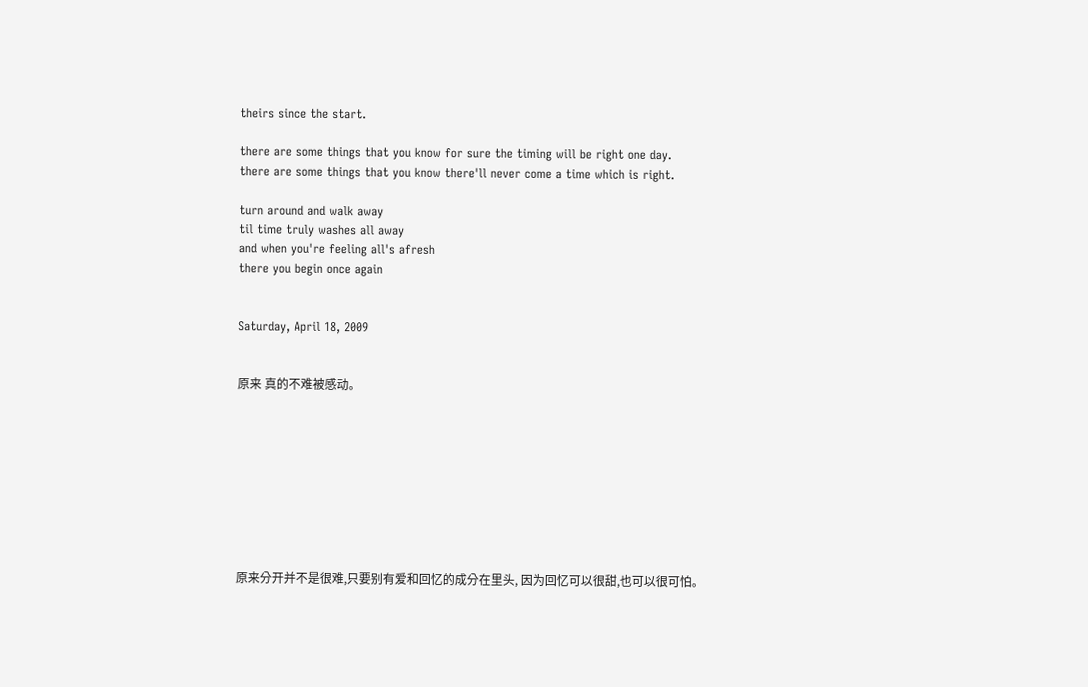theirs since the start.

there are some things that you know for sure the timing will be right one day.
there are some things that you know there'll never come a time which is right.

turn around and walk away
til time truly washes all away
and when you're feeling all's afresh
there you begin once again


Saturday, April 18, 2009


原来 真的不难被感动。









原来分开并不是很难,只要别有爱和回忆的成分在里头, 因为回忆可以很甜,也可以很可怕。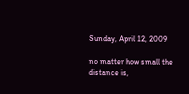Sunday, April 12, 2009

no matter how small the distance is,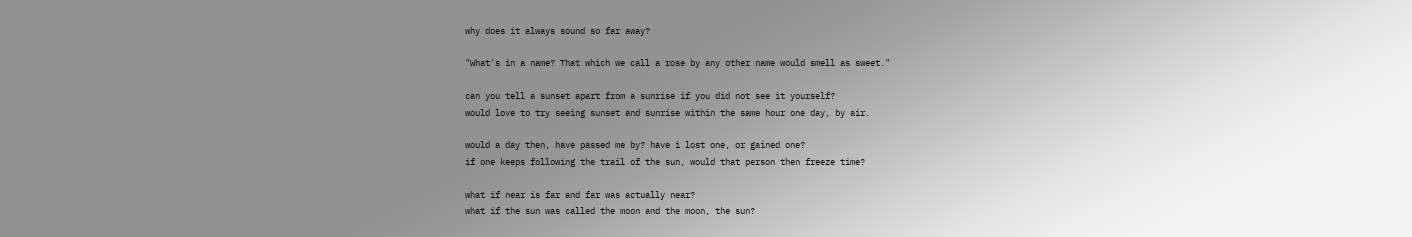why does it always sound so far away?

"What's in a name? That which we call a rose by any other name would smell as sweet."

can you tell a sunset apart from a sunrise if you did not see it yourself?
would love to try seeing sunset and sunrise within the same hour one day, by air.

would a day then, have passed me by? have i lost one, or gained one?
if one keeps following the trail of the sun, would that person then freeze time?

what if near is far and far was actually near?
what if the sun was called the moon and the moon, the sun?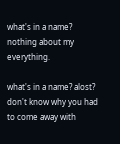what's in a name?
nothing about my everything.

what's in a name? alost?
don't know why you had to come away with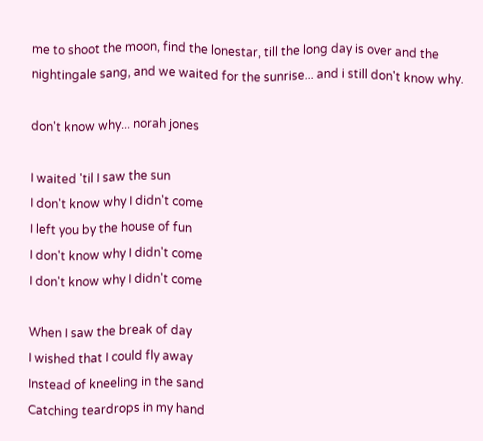me to shoot the moon, find the lonestar, till the long day is over and the nightingale sang, and we waited for the sunrise... and i still don't know why.

don't know why... norah jones

I waited 'til I saw the sun
I don't know why I didn't come
I left you by the house of fun
I don't know why I didn't come
I don't know why I didn't come

When I saw the break of day
I wished that I could fly away
Instead of kneeling in the sand
Catching teardrops in my hand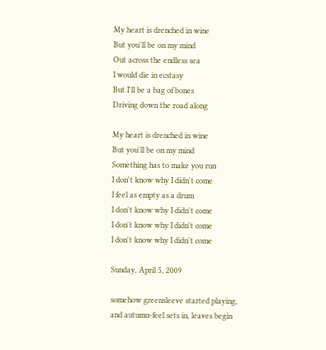My heart is drenched in wine
But you'll be on my mind
Out across the endless sea
I would die in ecstasy
But I'll be a bag of bones
Driving down the road along

My heart is drenched in wine
But you'll be on my mind
Something has to make you run
I don't know why I didn't come
I feel as empty as a drum
I don't know why I didn't come
I don't know why I didn't come
I don't know why I didn't come

Sunday, April 5, 2009

somehow greensleeve started playing,
and autumn-feel sets in, leaves begin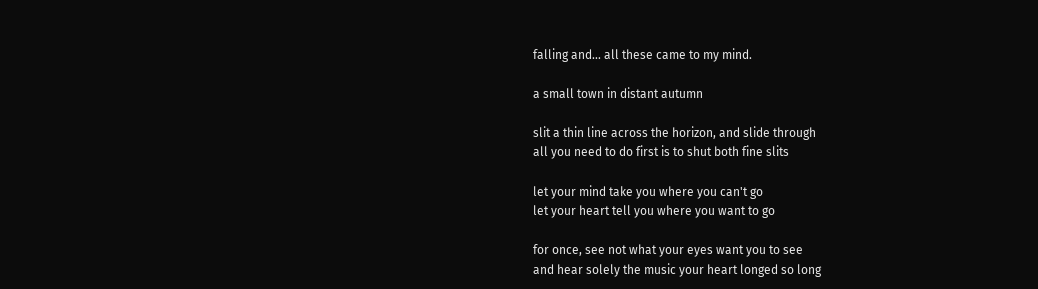falling and... all these came to my mind.

a small town in distant autumn

slit a thin line across the horizon, and slide through
all you need to do first is to shut both fine slits

let your mind take you where you can't go
let your heart tell you where you want to go

for once, see not what your eyes want you to see
and hear solely the music your heart longed so long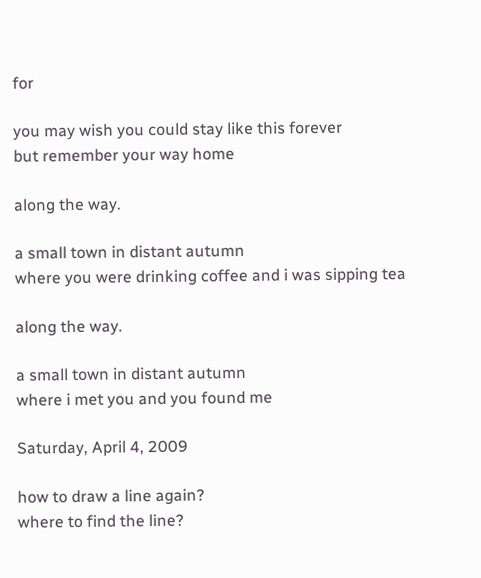for

you may wish you could stay like this forever
but remember your way home

along the way.

a small town in distant autumn
where you were drinking coffee and i was sipping tea

along the way.

a small town in distant autumn
where i met you and you found me

Saturday, April 4, 2009

how to draw a line again?
where to find the line?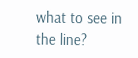what to see in the line?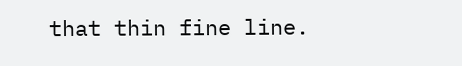that thin fine line.